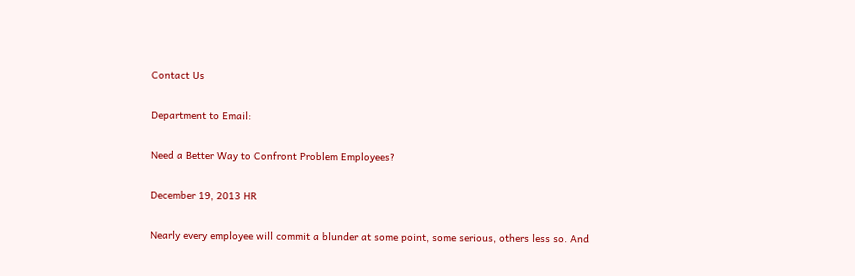Contact Us

Department to Email:

Need a Better Way to Confront Problem Employees?

December 19, 2013 HR

Nearly every employee will commit a blunder at some point, some serious, others less so. And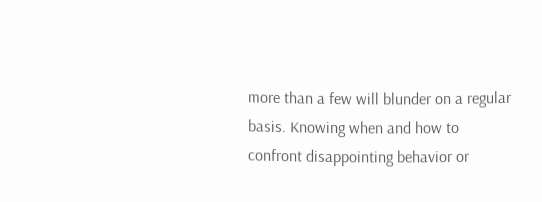more than a few will blunder on a regular basis. Knowing when and how to confront disappointing behavior or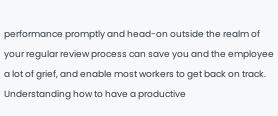performance promptly and head-on outside the realm of your regular review process can save you and the employee a lot of grief, and enable most workers to get back on track. Understanding how to have a productive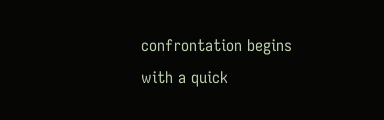confrontation begins with a quick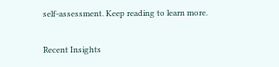self-assessment. Keep reading to learn more.

Recent Insights